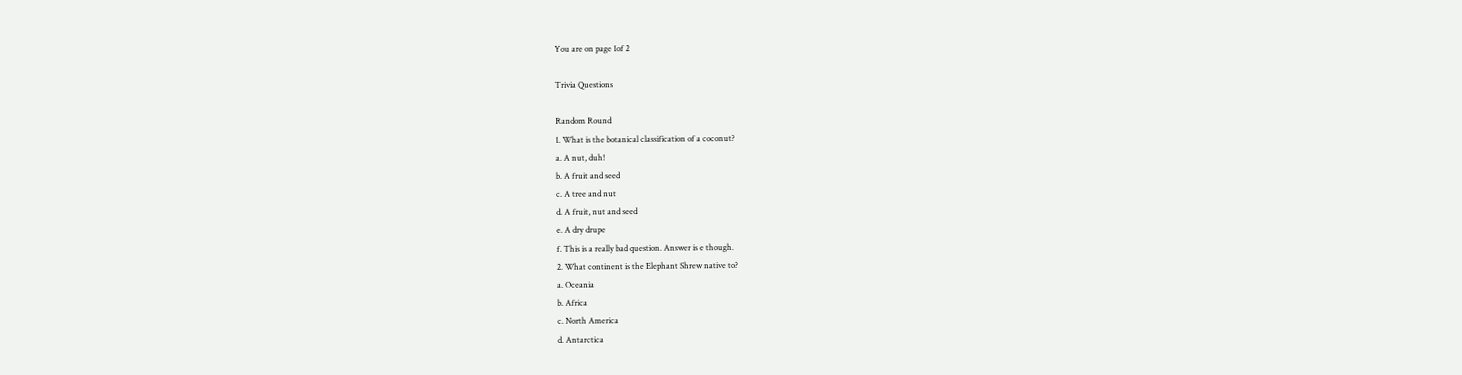You are on page 1of 2

Trivia Questions

Random Round
1. What is the botanical classification of a coconut?
a. A nut, duh!
b. A fruit and seed
c. A tree and nut
d. A fruit, nut and seed
e. A dry drupe
f. This is a really bad question. Answer is e though.
2. What continent is the Elephant Shrew native to?
a. Oceania
b. Africa
c. North America
d. Antarctica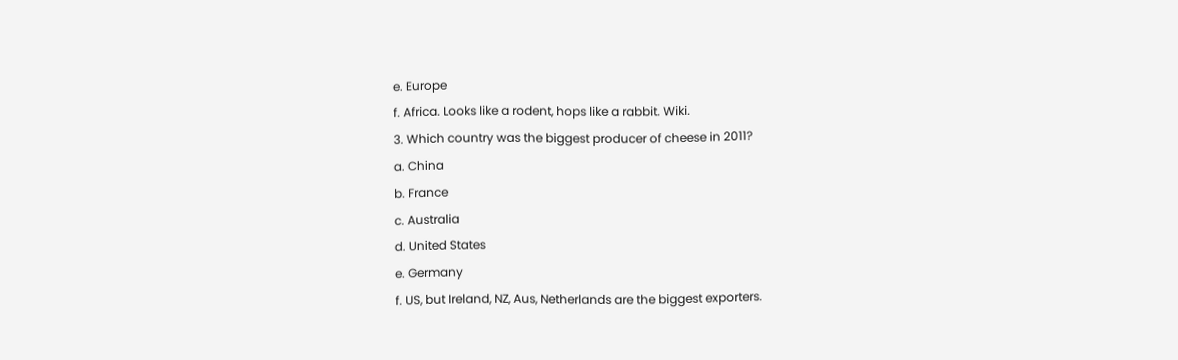e. Europe
f. Africa. Looks like a rodent, hops like a rabbit. Wiki.
3. Which country was the biggest producer of cheese in 2011?
a. China
b. France
c. Australia
d. United States
e. Germany
f. US, but Ireland, NZ, Aus, Netherlands are the biggest exporters.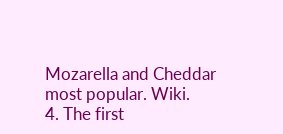Mozarella and Cheddar most popular. Wiki.
4. The first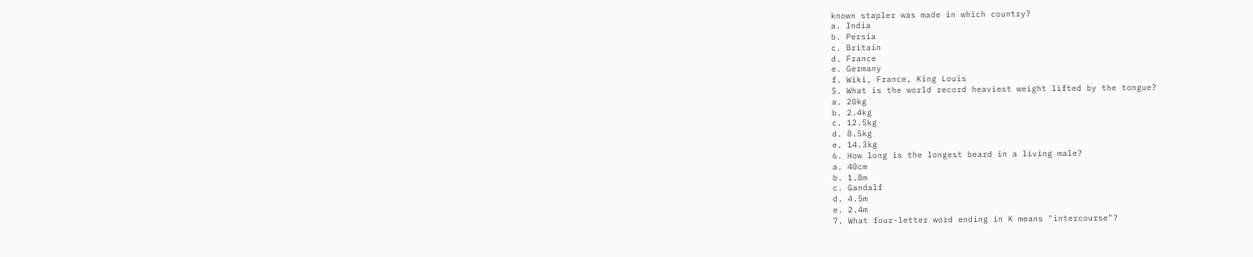known stapler was made in which country?
a. India
b. Persia
c. Britain
d. France
e. Germany
f. Wiki, France, King Louis
5. What is the world record heaviest weight lifted by the tongue?
a. 20kg
b. 2.4kg
c. 12.5kg
d. 8.5kg
e. 14.3kg
6. How long is the longest beard in a living male?
a. 40cm
b. 1.8m
c. Gandalf
d. 4.5m
e. 2.4m
7. What four-letter word ending in K means "intercourse"?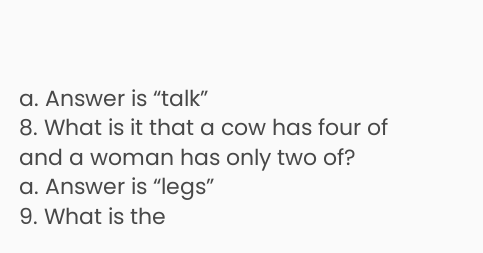a. Answer is “talk”
8. What is it that a cow has four of and a woman has only two of?
a. Answer is “legs”
9. What is the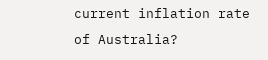current inflation rate of Australia?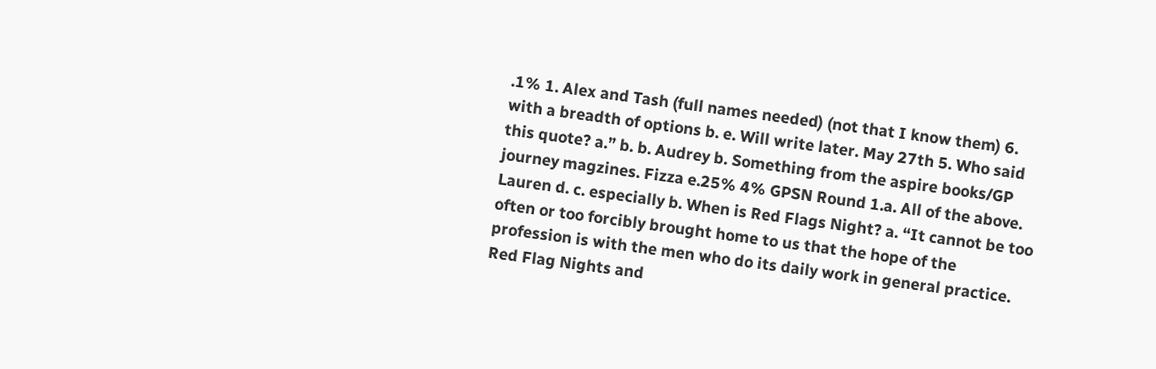.1% 1. Alex and Tash (full names needed) (not that I know them) 6. with a breadth of options b. e. Will write later. May 27th 5. Who said this quote? a.” b. b. Audrey b. Something from the aspire books/GP journey magzines. Fizza e.25% 4% GPSN Round 1.a. All of the above. Lauren d. c. especially b. When is Red Flags Night? a. “It cannot be too often or too forcibly brought home to us that the hope of the profession is with the men who do its daily work in general practice. Red Flag Nights and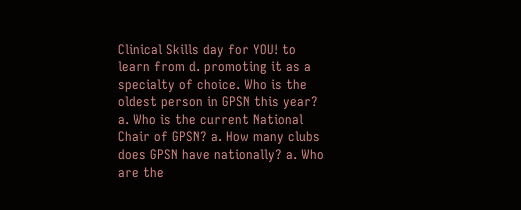Clinical Skills day for YOU! to learn from d. promoting it as a specialty of choice. Who is the oldest person in GPSN this year? a. Who is the current National Chair of GPSN? a. How many clubs does GPSN have nationally? a. Who are the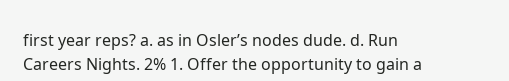first year reps? a. as in Osler’s nodes dude. d. Run Careers Nights. 2% 1. Offer the opportunity to gain a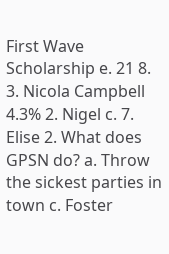First Wave Scholarship e. 21 8. 3. Nicola Campbell 4.3% 2. Nigel c. 7. Elise 2. What does GPSN do? a. Throw the sickest parties in town c. Foster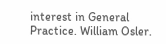interest in General Practice. William Osler.